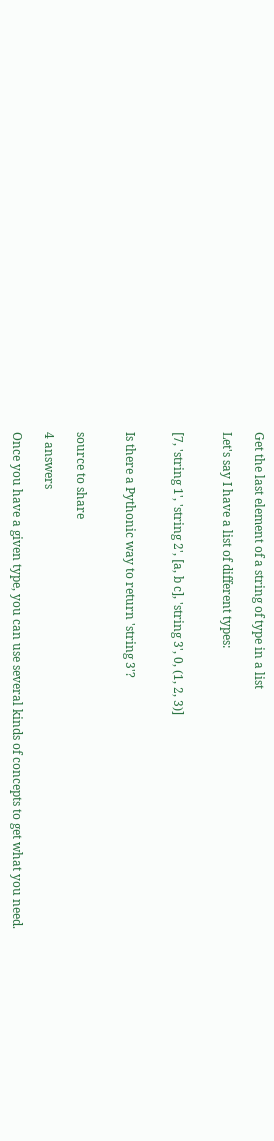Get the last element of a string of type in a list

Let's say I have a list of different types:


[7, 'string 1', 'string 2', [a, b c], 'string 3', 0, (1, 2, 3)]


Is there a Pythonic way to return 'string 3'?


source to share

4 answers

Once you have a given type, you can use several kinds of concepts to get what you need.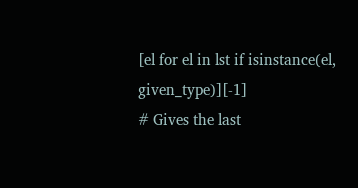[el for el in lst if isinstance(el, given_type)][-1]
# Gives the last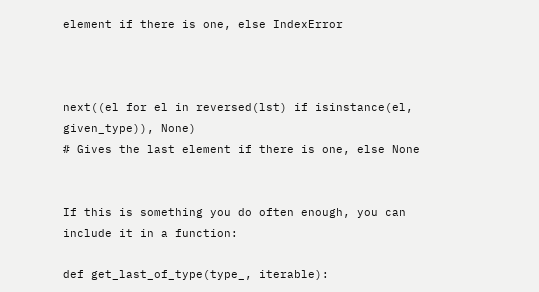element if there is one, else IndexError



next((el for el in reversed(lst) if isinstance(el, given_type)), None)
# Gives the last element if there is one, else None


If this is something you do often enough, you can include it in a function:

def get_last_of_type(type_, iterable):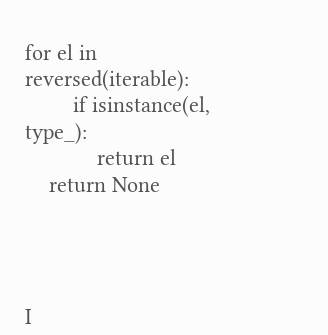for el in reversed(iterable):
        if isinstance(el, type_):
            return el
    return None




I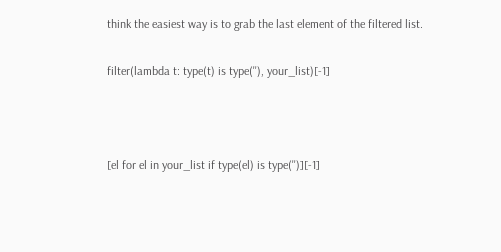think the easiest way is to grab the last element of the filtered list.

filter(lambda t: type(t) is type(''), your_list)[-1]



[el for el in your_list if type(el) is type('')][-1]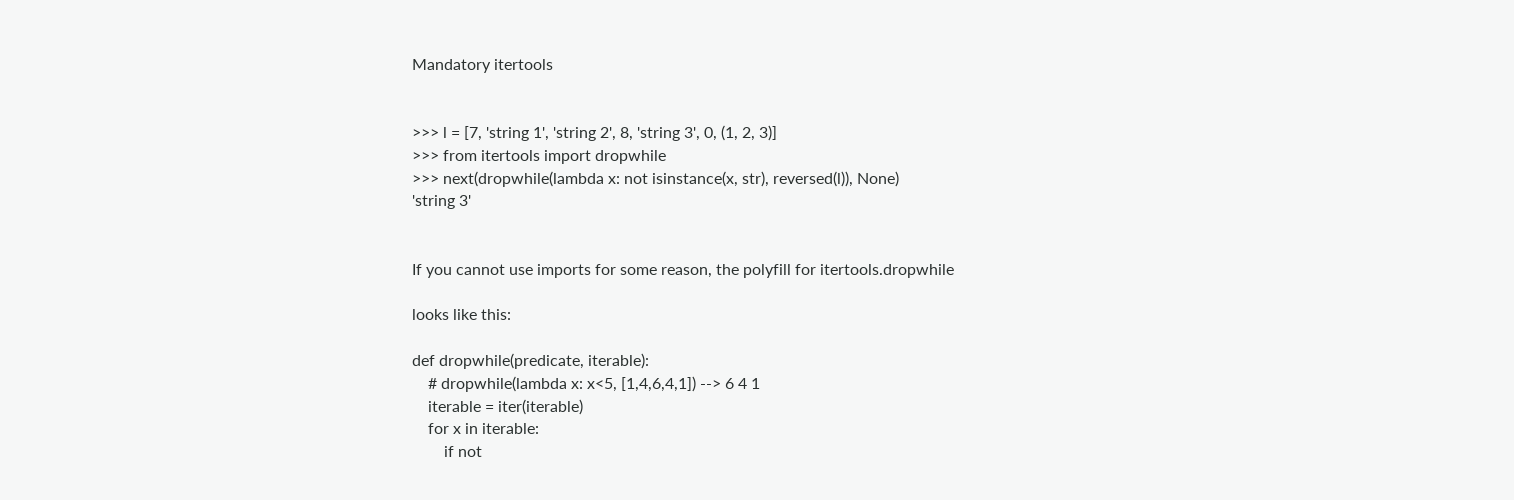Mandatory itertools


>>> l = [7, 'string 1', 'string 2', 8, 'string 3', 0, (1, 2, 3)]
>>> from itertools import dropwhile
>>> next(dropwhile(lambda x: not isinstance(x, str), reversed(l)), None)
'string 3'


If you cannot use imports for some reason, the polyfill for itertools.dropwhile

looks like this:

def dropwhile(predicate, iterable):
    # dropwhile(lambda x: x<5, [1,4,6,4,1]) --> 6 4 1
    iterable = iter(iterable)
    for x in iterable:
        if not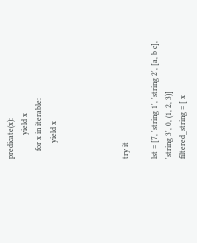predicate(x):
            yield x
    for x in iterable:
        yield x




try it

lst = [7, 'string 1', 'string 2', [a, b c], 'string 3', 0, (1, 2, 3)]
filtered_string = [ x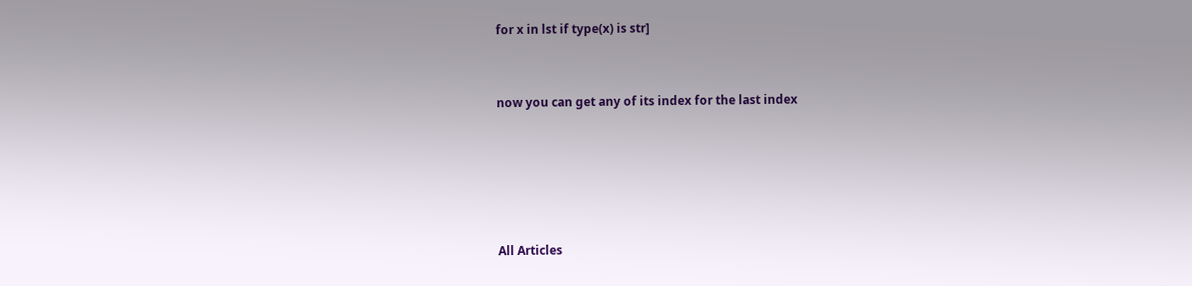for x in lst if type(x) is str]


now you can get any of its index for the last index





All Articles